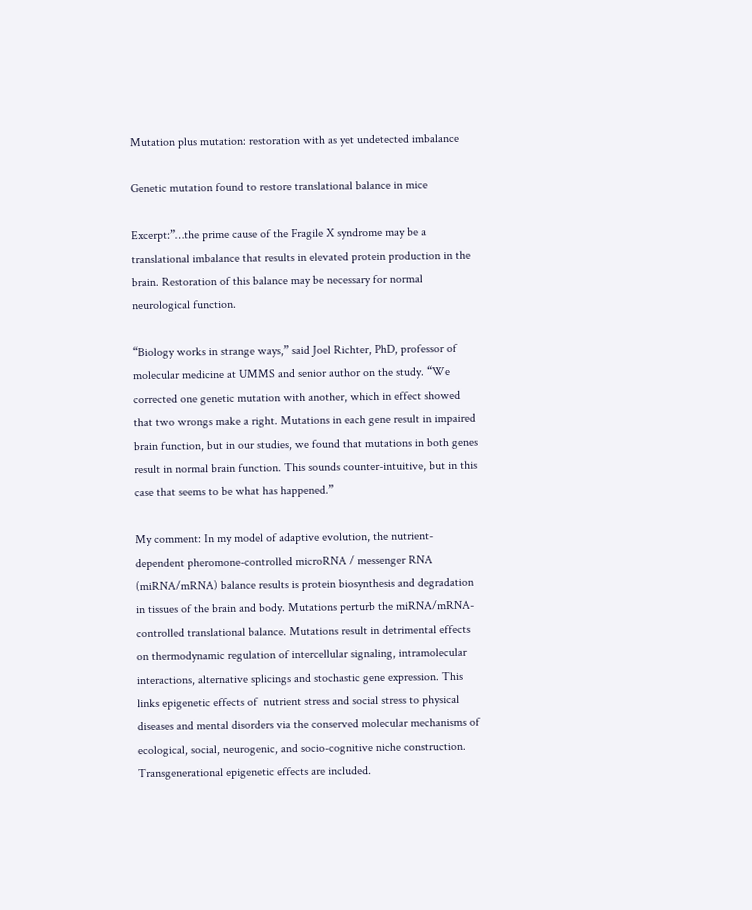Mutation plus mutation: restoration with as yet undetected imbalance

Genetic mutation found to restore translational balance in mice

Excerpt:”…the prime cause of the Fragile X syndrome may be a translational imbalance that results in elevated protein production in the brain. Restoration of this balance may be necessary for normal neurological function.

“Biology works in strange ways,” said Joel Richter, PhD, professor of molecular medicine at UMMS and senior author on the study. “We corrected one genetic mutation with another, which in effect showed that two wrongs make a right. Mutations in each gene result in impaired brain function, but in our studies, we found that mutations in both genes result in normal brain function. This sounds counter-intuitive, but in this case that seems to be what has happened.”

My comment: In my model of adaptive evolution, the nutrient-dependent pheromone-controlled microRNA / messenger RNA (miRNA/mRNA) balance results is protein biosynthesis and degradation in tissues of the brain and body. Mutations perturb the miRNA/mRNA-controlled translational balance. Mutations result in detrimental effects on thermodynamic regulation of intercellular signaling, intramolecular interactions, alternative splicings and stochastic gene expression. This links epigenetic effects of  nutrient stress and social stress to physical diseases and mental disorders via the conserved molecular mechanisms of ecological, social, neurogenic, and socio-cognitive niche construction. Transgenerational epigenetic effects are included.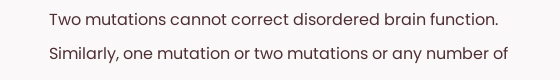Two mutations cannot correct disordered brain function.  Similarly, one mutation or two mutations or any number of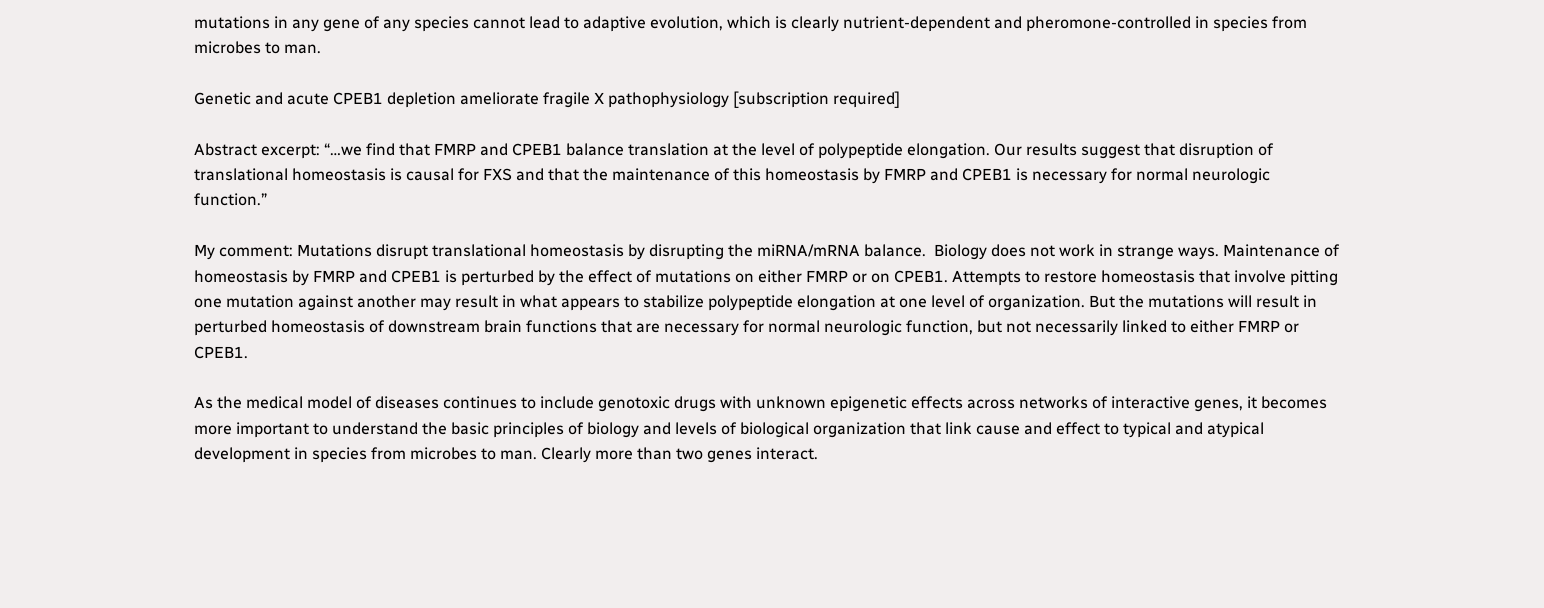mutations in any gene of any species cannot lead to adaptive evolution, which is clearly nutrient-dependent and pheromone-controlled in species from microbes to man.

Genetic and acute CPEB1 depletion ameliorate fragile X pathophysiology [subscription required]

Abstract excerpt: “…we find that FMRP and CPEB1 balance translation at the level of polypeptide elongation. Our results suggest that disruption of translational homeostasis is causal for FXS and that the maintenance of this homeostasis by FMRP and CPEB1 is necessary for normal neurologic function.”

My comment: Mutations disrupt translational homeostasis by disrupting the miRNA/mRNA balance.  Biology does not work in strange ways. Maintenance of homeostasis by FMRP and CPEB1 is perturbed by the effect of mutations on either FMRP or on CPEB1. Attempts to restore homeostasis that involve pitting one mutation against another may result in what appears to stabilize polypeptide elongation at one level of organization. But the mutations will result in perturbed homeostasis of downstream brain functions that are necessary for normal neurologic function, but not necessarily linked to either FMRP or CPEB1.

As the medical model of diseases continues to include genotoxic drugs with unknown epigenetic effects across networks of interactive genes, it becomes more important to understand the basic principles of biology and levels of biological organization that link cause and effect to typical and atypical development in species from microbes to man. Clearly more than two genes interact.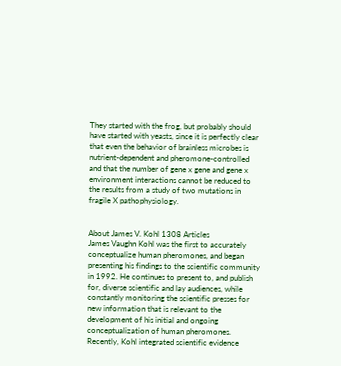They started with the frog, but probably should have started with yeasts, since it is perfectly clear that even the behavior of brainless microbes is nutrient-dependent and pheromone-controlled and that the number of gene x gene and gene x environment interactions cannot be reduced to the results from a study of two mutations in fragile X pathophysiology.


About James V. Kohl 1308 Articles
James Vaughn Kohl was the first to accurately conceptualize human pheromones, and began presenting his findings to the scientific community in 1992. He continues to present to, and publish for, diverse scientific and lay audiences, while constantly monitoring the scientific presses for new information that is relevant to the development of his initial and ongoing conceptualization of human pheromones. Recently, Kohl integrated scientific evidence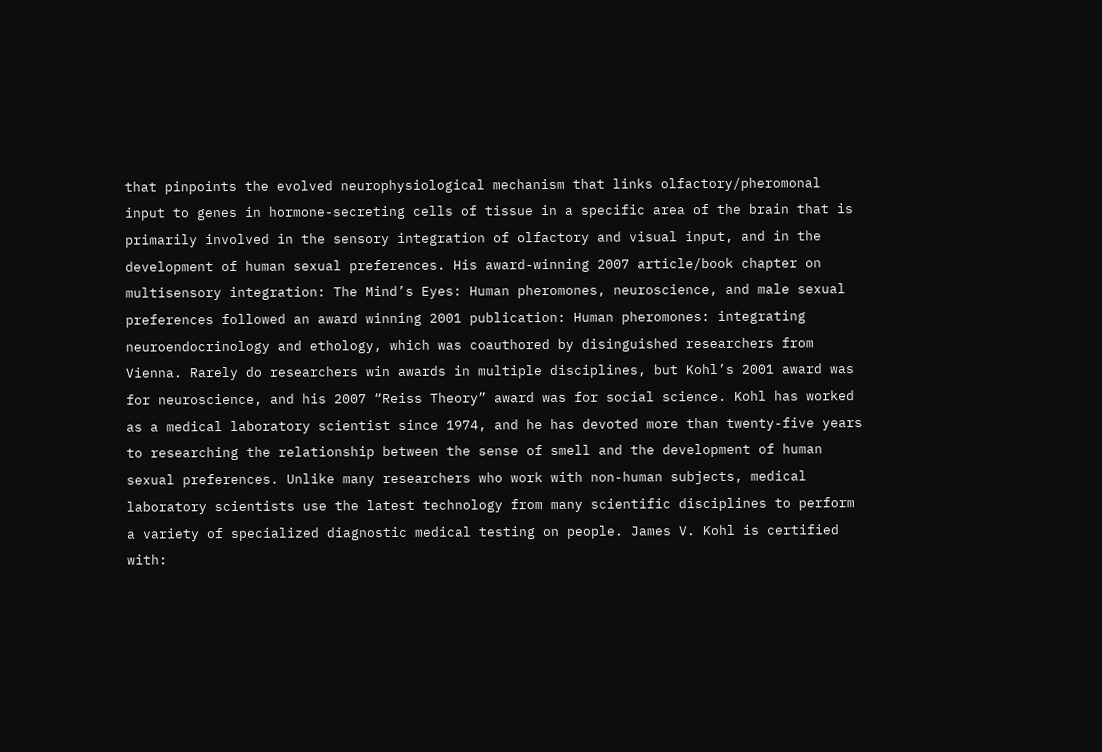that pinpoints the evolved neurophysiological mechanism that links olfactory/pheromonal input to genes in hormone-secreting cells of tissue in a specific area of the brain that is primarily involved in the sensory integration of olfactory and visual input, and in the development of human sexual preferences. His award-winning 2007 article/book chapter on multisensory integration: The Mind’s Eyes: Human pheromones, neuroscience, and male sexual preferences followed an award winning 2001 publication: Human pheromones: integrating neuroendocrinology and ethology, which was coauthored by disinguished researchers from Vienna. Rarely do researchers win awards in multiple disciplines, but Kohl’s 2001 award was for neuroscience, and his 2007 “Reiss Theory” award was for social science. Kohl has worked as a medical laboratory scientist since 1974, and he has devoted more than twenty-five years to researching the relationship between the sense of smell and the development of human sexual preferences. Unlike many researchers who work with non-human subjects, medical laboratory scientists use the latest technology from many scientific disciplines to perform a variety of specialized diagnostic medical testing on people. James V. Kohl is certified with: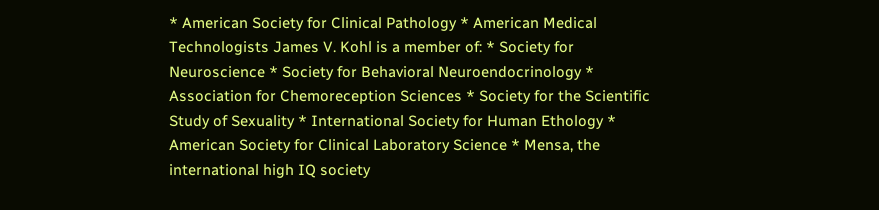* American Society for Clinical Pathology * American Medical Technologists James V. Kohl is a member of: * Society for Neuroscience * Society for Behavioral Neuroendocrinology * Association for Chemoreception Sciences * Society for the Scientific Study of Sexuality * International Society for Human Ethology * American Society for Clinical Laboratory Science * Mensa, the international high IQ society